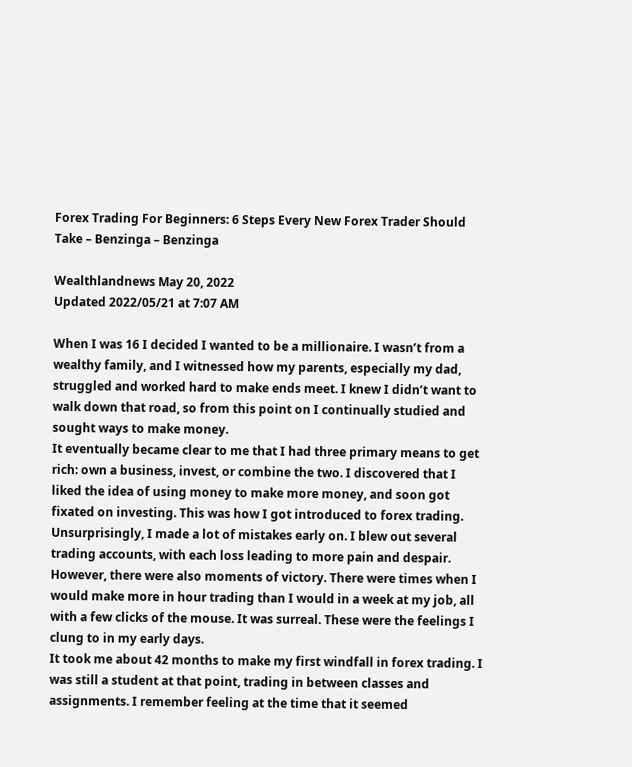Forex Trading For Beginners: 6 Steps Every New Forex Trader Should Take – Benzinga – Benzinga

Wealthlandnews May 20, 2022
Updated 2022/05/21 at 7:07 AM

When I was 16 I decided I wanted to be a millionaire. I wasn’t from a wealthy family, and I witnessed how my parents, especially my dad, struggled and worked hard to make ends meet. I knew I didn’t want to walk down that road, so from this point on I continually studied and sought ways to make money.
It eventually became clear to me that I had three primary means to get rich: own a business, invest, or combine the two. I discovered that I liked the idea of using money to make more money, and soon got fixated on investing. This was how I got introduced to forex trading.
Unsurprisingly, I made a lot of mistakes early on. I blew out several trading accounts, with each loss leading to more pain and despair.
However, there were also moments of victory. There were times when I would make more in hour trading than I would in a week at my job, all with a few clicks of the mouse. It was surreal. These were the feelings I clung to in my early days.
It took me about 42 months to make my first windfall in forex trading. I was still a student at that point, trading in between classes and assignments. I remember feeling at the time that it seemed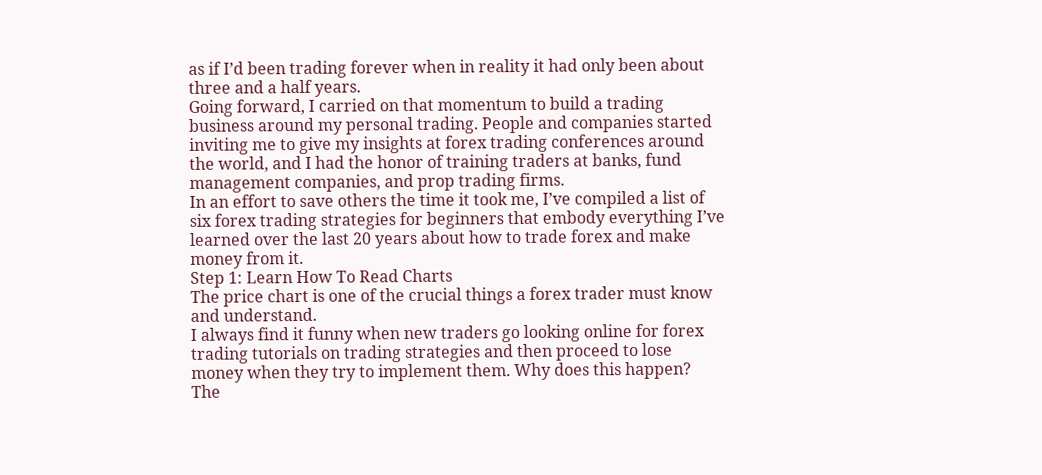as if I’d been trading forever when in reality it had only been about three and a half years.
Going forward, I carried on that momentum to build a trading business around my personal trading. People and companies started inviting me to give my insights at forex trading conferences around the world, and I had the honor of training traders at banks, fund management companies, and prop trading firms.
In an effort to save others the time it took me, I’ve compiled a list of six forex trading strategies for beginners that embody everything I’ve learned over the last 20 years about how to trade forex and make money from it.
Step 1: Learn How To Read Charts
The price chart is one of the crucial things a forex trader must know and understand.
I always find it funny when new traders go looking online for forex trading tutorials on trading strategies and then proceed to lose money when they try to implement them. Why does this happen?
The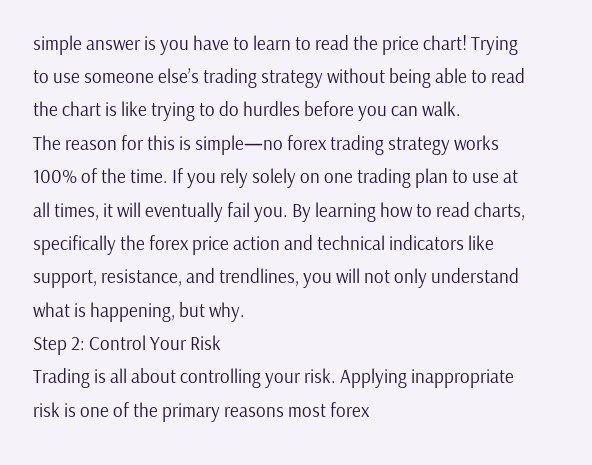simple answer is you have to learn to read the price chart! Trying to use someone else’s trading strategy without being able to read the chart is like trying to do hurdles before you can walk.
The reason for this is simple—no forex trading strategy works 100% of the time. If you rely solely on one trading plan to use at all times, it will eventually fail you. By learning how to read charts, specifically the forex price action and technical indicators like support, resistance, and trendlines, you will not only understand what is happening, but why.
Step 2: Control Your Risk
Trading is all about controlling your risk. Applying inappropriate risk is one of the primary reasons most forex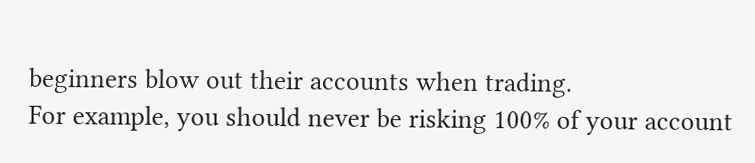beginners blow out their accounts when trading.
For example, you should never be risking 100% of your account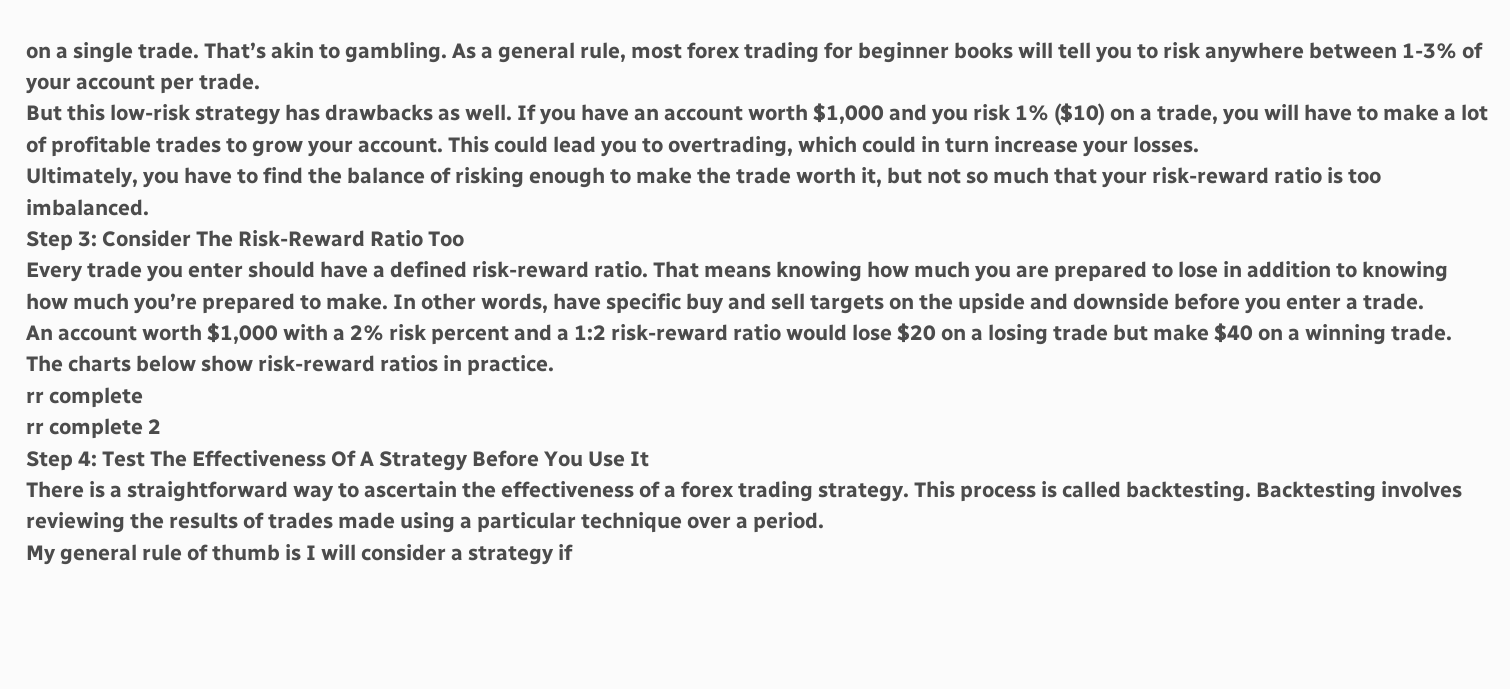on a single trade. That’s akin to gambling. As a general rule, most forex trading for beginner books will tell you to risk anywhere between 1-3% of your account per trade.
But this low-risk strategy has drawbacks as well. If you have an account worth $1,000 and you risk 1% ($10) on a trade, you will have to make a lot of profitable trades to grow your account. This could lead you to overtrading, which could in turn increase your losses.
Ultimately, you have to find the balance of risking enough to make the trade worth it, but not so much that your risk-reward ratio is too imbalanced.
Step 3: Consider The Risk-Reward Ratio Too
Every trade you enter should have a defined risk-reward ratio. That means knowing how much you are prepared to lose in addition to knowing how much you’re prepared to make. In other words, have specific buy and sell targets on the upside and downside before you enter a trade.
An account worth $1,000 with a 2% risk percent and a 1:2 risk-reward ratio would lose $20 on a losing trade but make $40 on a winning trade. The charts below show risk-reward ratios in practice.
rr complete
rr complete 2
Step 4: Test The Effectiveness Of A Strategy Before You Use It
There is a straightforward way to ascertain the effectiveness of a forex trading strategy. This process is called backtesting. Backtesting involves reviewing the results of trades made using a particular technique over a period.
My general rule of thumb is I will consider a strategy if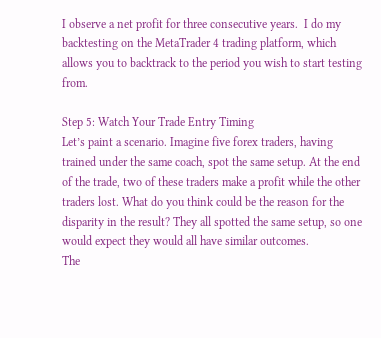I observe a net profit for three consecutive years.  I do my backtesting on the MetaTrader 4 trading platform, which allows you to backtrack to the period you wish to start testing from.

Step 5: Watch Your Trade Entry Timing
Let’s paint a scenario. Imagine five forex traders, having trained under the same coach, spot the same setup. At the end of the trade, two of these traders make a profit while the other traders lost. What do you think could be the reason for the disparity in the result? They all spotted the same setup, so one would expect they would all have similar outcomes.
The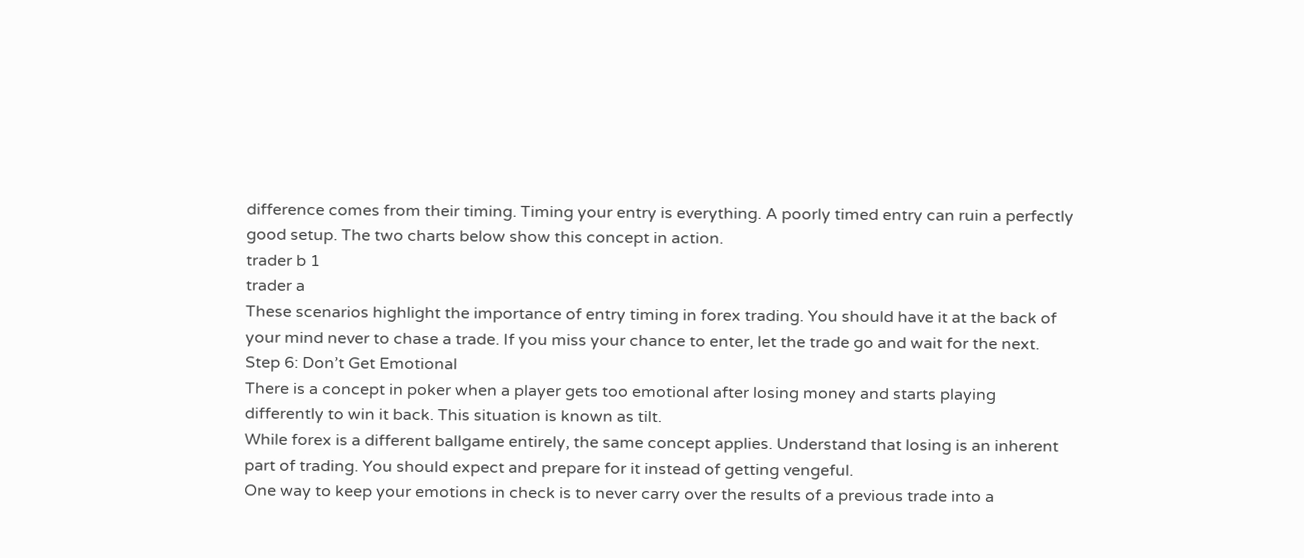difference comes from their timing. Timing your entry is everything. A poorly timed entry can ruin a perfectly good setup. The two charts below show this concept in action.
trader b 1
trader a
These scenarios highlight the importance of entry timing in forex trading. You should have it at the back of your mind never to chase a trade. If you miss your chance to enter, let the trade go and wait for the next.
Step 6: Don’t Get Emotional
There is a concept in poker when a player gets too emotional after losing money and starts playing differently to win it back. This situation is known as tilt.
While forex is a different ballgame entirely, the same concept applies. Understand that losing is an inherent part of trading. You should expect and prepare for it instead of getting vengeful.
One way to keep your emotions in check is to never carry over the results of a previous trade into a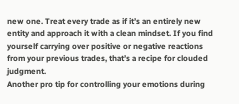new one. Treat every trade as if it’s an entirely new entity and approach it with a clean mindset. If you find yourself carrying over positive or negative reactions from your previous trades, that’s a recipe for clouded judgment.
Another pro tip for controlling your emotions during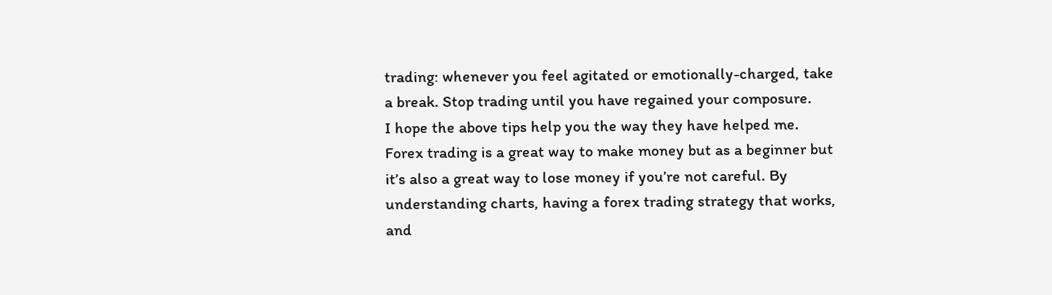trading: whenever you feel agitated or emotionally-charged, take a break. Stop trading until you have regained your composure.
I hope the above tips help you the way they have helped me. Forex trading is a great way to make money but as a beginner but it’s also a great way to lose money if you’re not careful. By understanding charts, having a forex trading strategy that works, and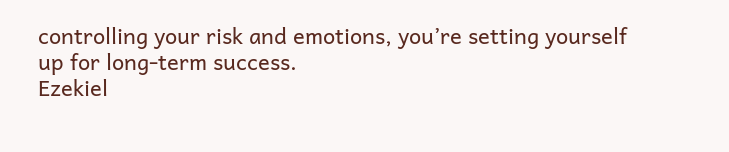controlling your risk and emotions, you’re setting yourself up for long-term success.
Ezekiel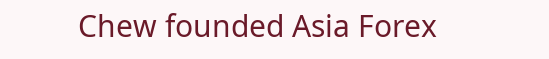Chew founded Asia Forex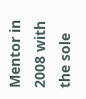Mentor in 2008 with the sole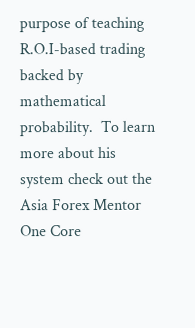purpose of teaching R.O.I-based trading backed by mathematical probability.  To learn more about his system check out the Asia Forex Mentor One Core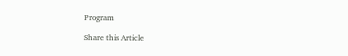Program

Share this Article